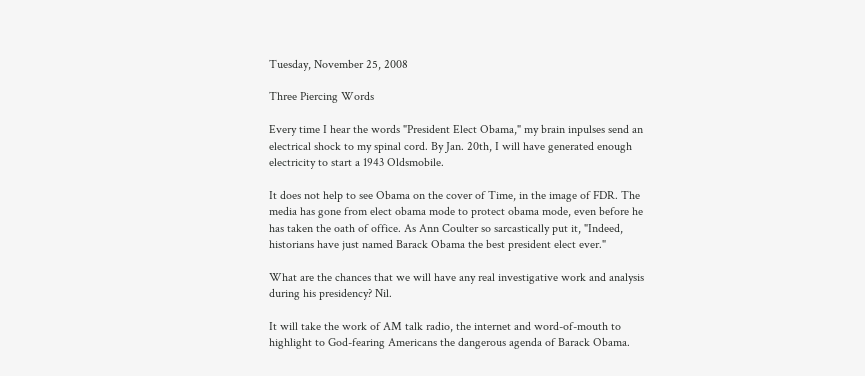Tuesday, November 25, 2008

Three Piercing Words

Every time I hear the words "President Elect Obama," my brain inpulses send an electrical shock to my spinal cord. By Jan. 20th, I will have generated enough electricity to start a 1943 Oldsmobile.

It does not help to see Obama on the cover of Time, in the image of FDR. The media has gone from elect obama mode to protect obama mode, even before he has taken the oath of office. As Ann Coulter so sarcastically put it, "Indeed, historians have just named Barack Obama the best president elect ever."

What are the chances that we will have any real investigative work and analysis during his presidency? Nil.

It will take the work of AM talk radio, the internet and word-of-mouth to highlight to God-fearing Americans the dangerous agenda of Barack Obama.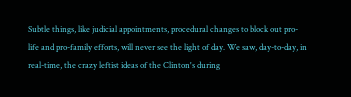Subtle things, like judicial appointments, procedural changes to block out pro-life and pro-family efforts, will never see the light of day. We saw, day-to-day, in real-time, the crazy leftist ideas of the Clinton's during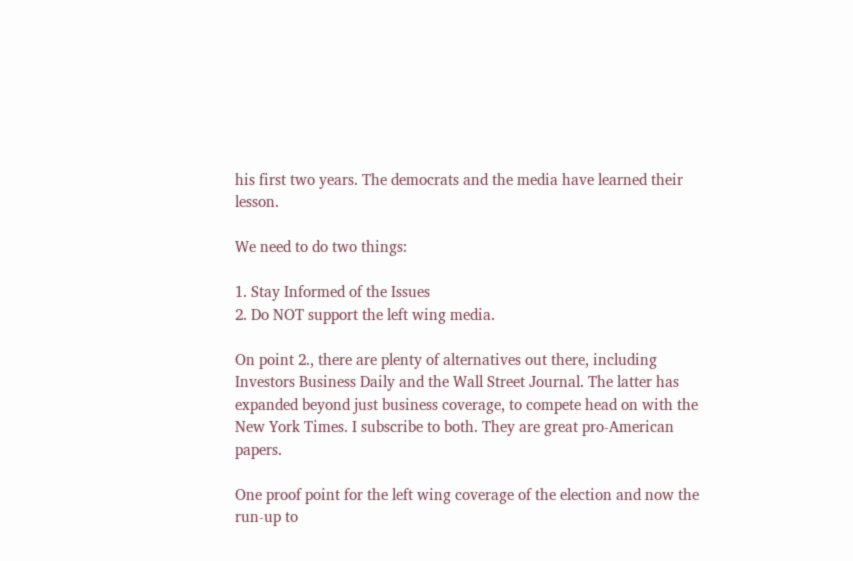his first two years. The democrats and the media have learned their lesson.

We need to do two things:

1. Stay Informed of the Issues
2. Do NOT support the left wing media.

On point 2., there are plenty of alternatives out there, including Investors Business Daily and the Wall Street Journal. The latter has expanded beyond just business coverage, to compete head on with the New York Times. I subscribe to both. They are great pro-American papers.

One proof point for the left wing coverage of the election and now the run-up to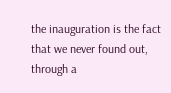the inauguration is the fact that we never found out, through a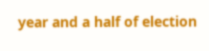year and a half of election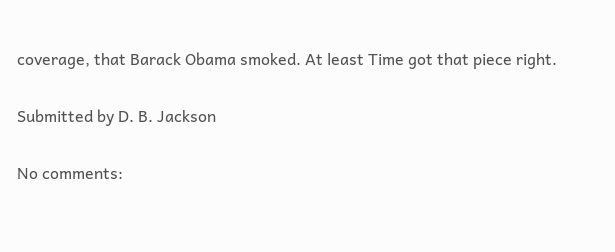coverage, that Barack Obama smoked. At least Time got that piece right.

Submitted by D. B. Jackson

No comments: